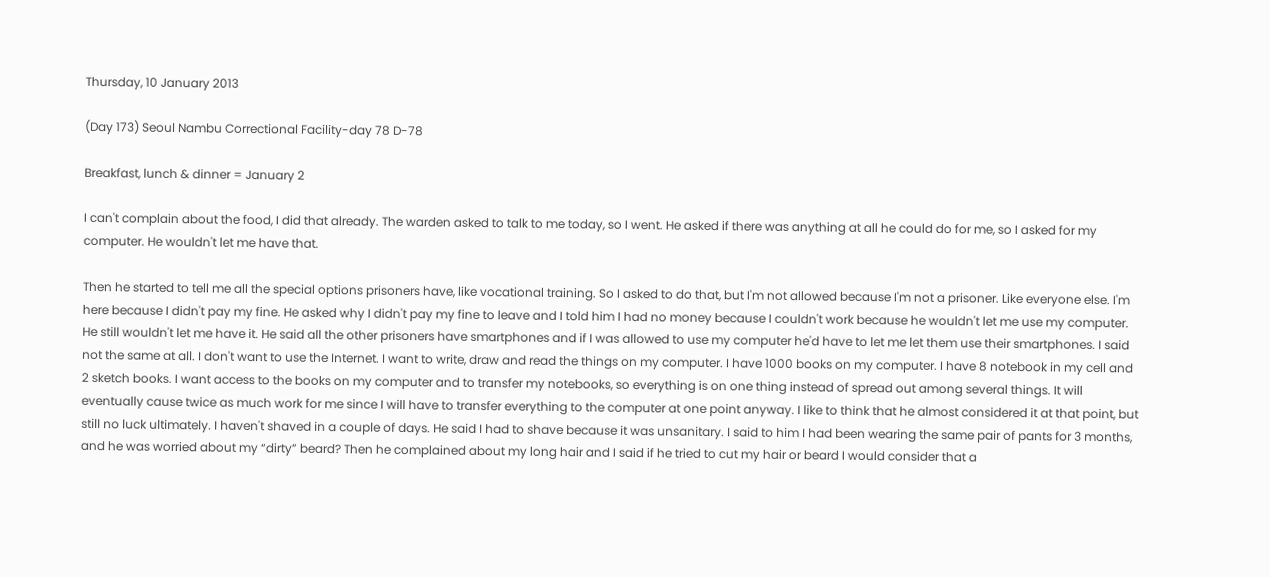Thursday, 10 January 2013

(Day 173) Seoul Nambu Correctional Facility-day 78 D-78

Breakfast, lunch & dinner = January 2

I can't complain about the food, I did that already. The warden asked to talk to me today, so I went. He asked if there was anything at all he could do for me, so I asked for my computer. He wouldn't let me have that.

Then he started to tell me all the special options prisoners have, like vocational training. So I asked to do that, but I'm not allowed because I'm not a prisoner. Like everyone else. I'm here because I didn't pay my fine. He asked why I didn't pay my fine to leave and I told him I had no money because I couldn't work because he wouldn't let me use my computer. He still wouldn't let me have it. He said all the other prisoners have smartphones and if I was allowed to use my computer he'd have to let me let them use their smartphones. I said not the same at all. I don't want to use the Internet. I want to write, draw and read the things on my computer. I have 1000 books on my computer. I have 8 notebook in my cell and 2 sketch books. I want access to the books on my computer and to transfer my notebooks, so everything is on one thing instead of spread out among several things. It will eventually cause twice as much work for me since I will have to transfer everything to the computer at one point anyway. I like to think that he almost considered it at that point, but still no luck ultimately. I haven't shaved in a couple of days. He said I had to shave because it was unsanitary. I said to him I had been wearing the same pair of pants for 3 months, and he was worried about my “dirty” beard? Then he complained about my long hair and I said if he tried to cut my hair or beard I would consider that a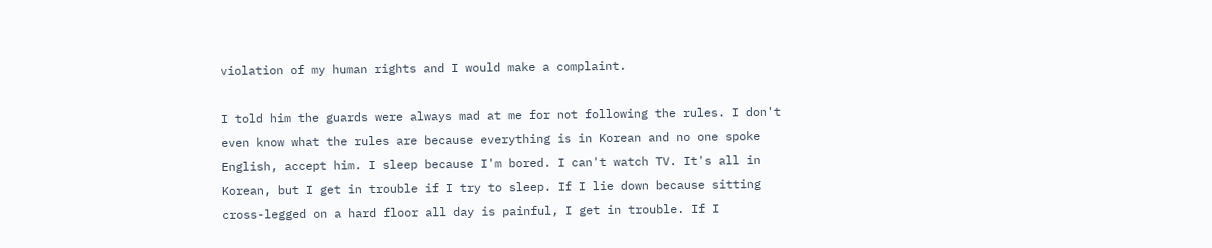violation of my human rights and I would make a complaint.

I told him the guards were always mad at me for not following the rules. I don't even know what the rules are because everything is in Korean and no one spoke English, accept him. I sleep because I'm bored. I can't watch TV. It's all in Korean, but I get in trouble if I try to sleep. If I lie down because sitting cross-legged on a hard floor all day is painful, I get in trouble. If I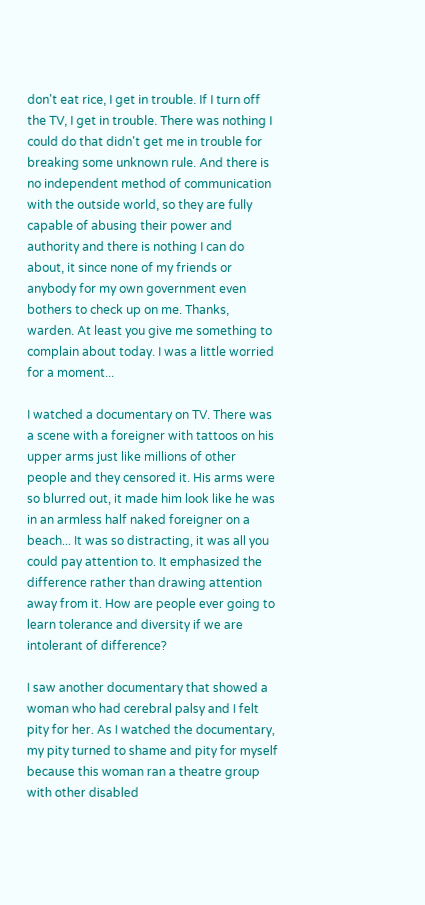don't eat rice, I get in trouble. If I turn off the TV, I get in trouble. There was nothing I could do that didn't get me in trouble for breaking some unknown rule. And there is no independent method of communication with the outside world, so they are fully capable of abusing their power and authority and there is nothing I can do about, it since none of my friends or anybody for my own government even bothers to check up on me. Thanks, warden. At least you give me something to complain about today. I was a little worried for a moment...

I watched a documentary on TV. There was a scene with a foreigner with tattoos on his upper arms just like millions of other people and they censored it. His arms were so blurred out, it made him look like he was in an armless half naked foreigner on a beach... It was so distracting, it was all you could pay attention to. It emphasized the difference rather than drawing attention away from it. How are people ever going to learn tolerance and diversity if we are intolerant of difference?

I saw another documentary that showed a woman who had cerebral palsy and I felt pity for her. As I watched the documentary, my pity turned to shame and pity for myself because this woman ran a theatre group with other disabled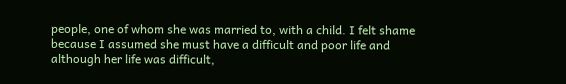people, one of whom she was married to, with a child. I felt shame because I assumed she must have a difficult and poor life and although her life was difficult,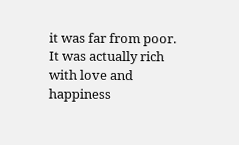it was far from poor. It was actually rich with love and happiness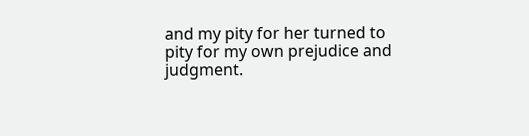and my pity for her turned to pity for my own prejudice and judgment.